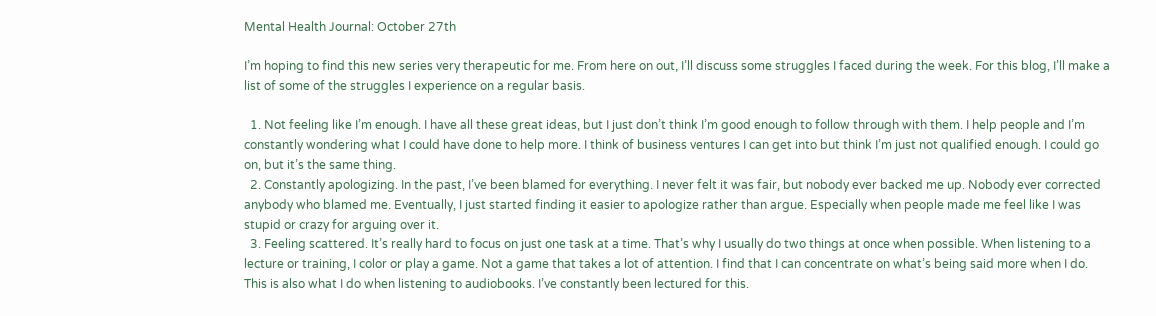Mental Health Journal: October 27th

I’m hoping to find this new series very therapeutic for me. From here on out, I’ll discuss some struggles I faced during the week. For this blog, I’ll make a list of some of the struggles I experience on a regular basis.

  1. Not feeling like I’m enough. I have all these great ideas, but I just don’t think I’m good enough to follow through with them. I help people and I’m constantly wondering what I could have done to help more. I think of business ventures I can get into but think I’m just not qualified enough. I could go on, but it’s the same thing.
  2. Constantly apologizing. In the past, I’ve been blamed for everything. I never felt it was fair, but nobody ever backed me up. Nobody ever corrected anybody who blamed me. Eventually, I just started finding it easier to apologize rather than argue. Especially when people made me feel like I was stupid or crazy for arguing over it.
  3. Feeling scattered. It’s really hard to focus on just one task at a time. That’s why I usually do two things at once when possible. When listening to a lecture or training, I color or play a game. Not a game that takes a lot of attention. I find that I can concentrate on what’s being said more when I do. This is also what I do when listening to audiobooks. I’ve constantly been lectured for this.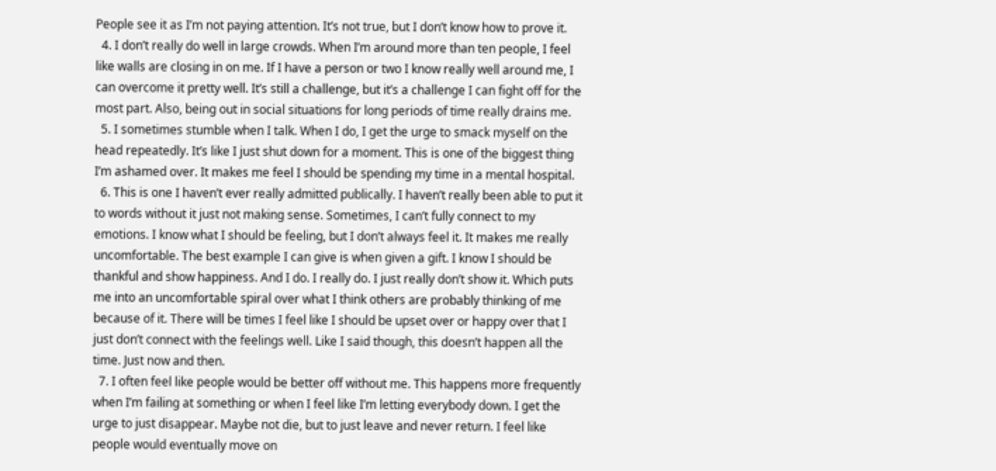People see it as I’m not paying attention. It’s not true, but I don’t know how to prove it.
  4. I don’t really do well in large crowds. When I’m around more than ten people, I feel like walls are closing in on me. If I have a person or two I know really well around me, I can overcome it pretty well. It’s still a challenge, but it’s a challenge I can fight off for the most part. Also, being out in social situations for long periods of time really drains me.
  5. I sometimes stumble when I talk. When I do, I get the urge to smack myself on the head repeatedly. It’s like I just shut down for a moment. This is one of the biggest thing I’m ashamed over. It makes me feel I should be spending my time in a mental hospital.
  6. This is one I haven’t ever really admitted publically. I haven’t really been able to put it to words without it just not making sense. Sometimes, I can’t fully connect to my emotions. I know what I should be feeling, but I don’t always feel it. It makes me really uncomfortable. The best example I can give is when given a gift. I know I should be thankful and show happiness. And I do. I really do. I just really don’t show it. Which puts me into an uncomfortable spiral over what I think others are probably thinking of me because of it. There will be times I feel like I should be upset over or happy over that I just don’t connect with the feelings well. Like I said though, this doesn’t happen all the time. Just now and then.
  7. I often feel like people would be better off without me. This happens more frequently when I’m failing at something or when I feel like I’m letting everybody down. I get the urge to just disappear. Maybe not die, but to just leave and never return. I feel like people would eventually move on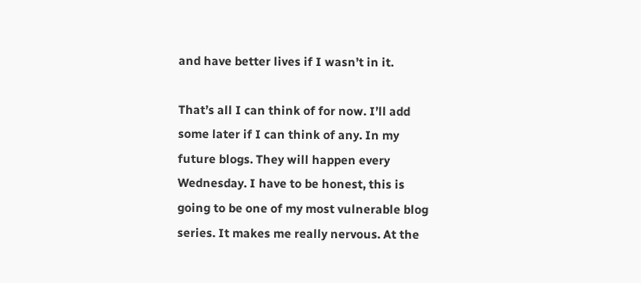and have better lives if I wasn’t in it.

That’s all I can think of for now. I’ll add some later if I can think of any. In my future blogs. They will happen every Wednesday. I have to be honest, this is going to be one of my most vulnerable blog series. It makes me really nervous. At the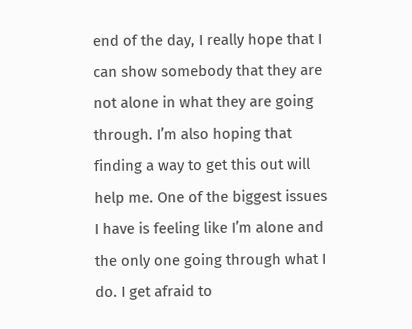end of the day, I really hope that I can show somebody that they are not alone in what they are going through. I’m also hoping that finding a way to get this out will help me. One of the biggest issues I have is feeling like I’m alone and the only one going through what I do. I get afraid to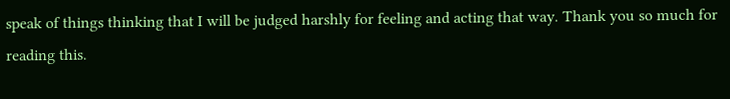speak of things thinking that I will be judged harshly for feeling and acting that way. Thank you so much for reading this.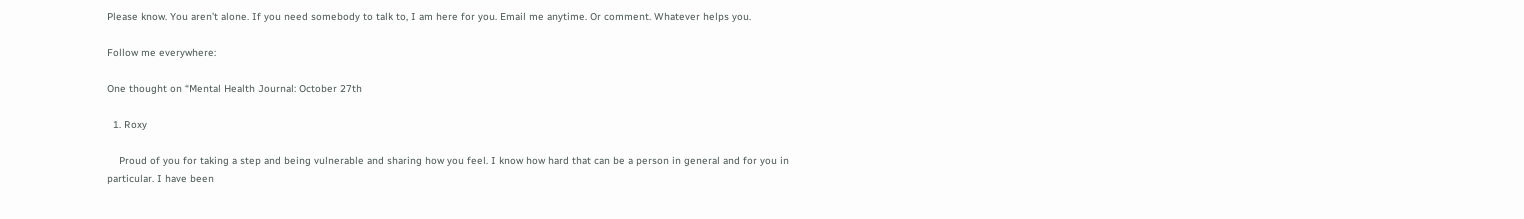Please know. You aren’t alone. If you need somebody to talk to, I am here for you. Email me anytime. Or comment. Whatever helps you.

Follow me everywhere:

One thought on “Mental Health Journal: October 27th

  1. Roxy

    Proud of you for taking a step and being vulnerable and sharing how you feel. I know how hard that can be a person in general and for you in particular. I have been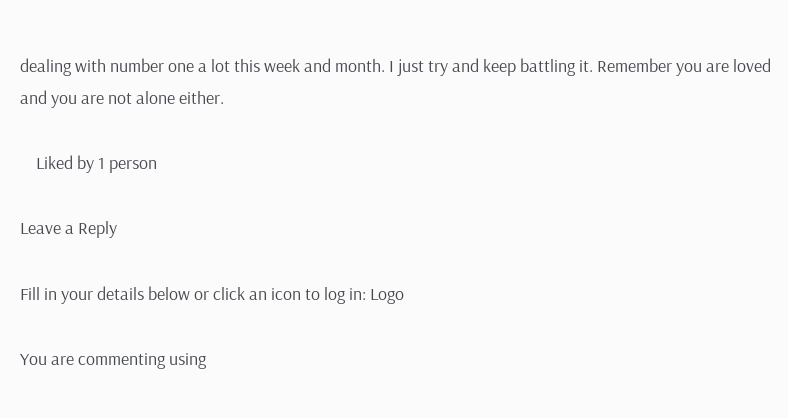dealing with number one a lot this week and month. I just try and keep battling it. Remember you are loved and you are not alone either.

    Liked by 1 person

Leave a Reply

Fill in your details below or click an icon to log in: Logo

You are commenting using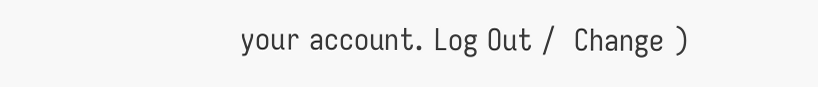your account. Log Out /  Change )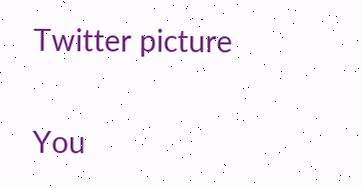Twitter picture

You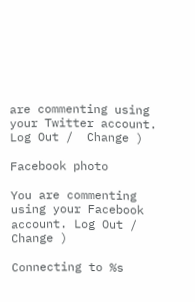are commenting using your Twitter account. Log Out /  Change )

Facebook photo

You are commenting using your Facebook account. Log Out /  Change )

Connecting to %s